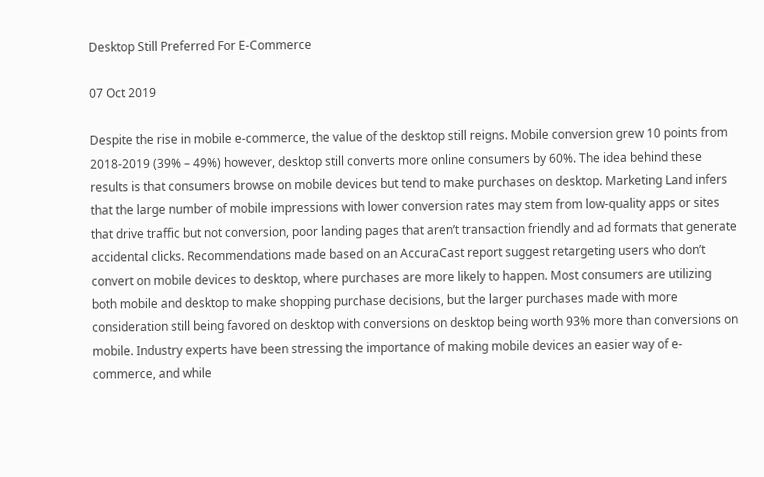Desktop Still Preferred For E-Commerce

07 Oct 2019

Despite the rise in mobile e-commerce, the value of the desktop still reigns. Mobile conversion grew 10 points from 2018-2019 (39% – 49%) however, desktop still converts more online consumers by 60%. The idea behind these results is that consumers browse on mobile devices but tend to make purchases on desktop. Marketing Land infers that the large number of mobile impressions with lower conversion rates may stem from low-quality apps or sites that drive traffic but not conversion, poor landing pages that aren’t transaction friendly and ad formats that generate accidental clicks. Recommendations made based on an AccuraCast report suggest retargeting users who don’t convert on mobile devices to desktop, where purchases are more likely to happen. Most consumers are utilizing both mobile and desktop to make shopping purchase decisions, but the larger purchases made with more consideration still being favored on desktop with conversions on desktop being worth 93% more than conversions on mobile. Industry experts have been stressing the importance of making mobile devices an easier way of e-commerce, and while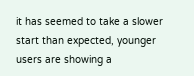it has seemed to take a slower start than expected, younger users are showing a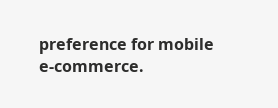preference for mobile e-commerce.